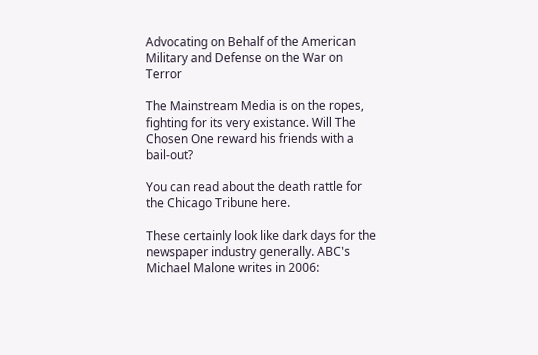Advocating on Behalf of the American Military and Defense on the War on Terror

The Mainstream Media is on the ropes, fighting for its very existance. Will The Chosen One reward his friends with a bail-out?

You can read about the death rattle for the Chicago Tribune here.

These certainly look like dark days for the newspaper industry generally. ABC's Michael Malone writes in 2006: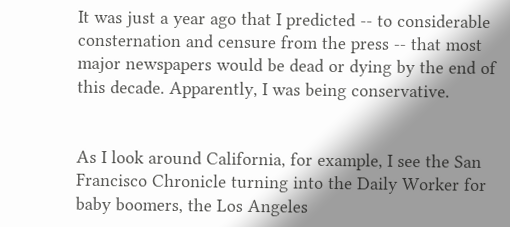It was just a year ago that I predicted -- to considerable consternation and censure from the press -- that most major newspapers would be dead or dying by the end of this decade. Apparently, I was being conservative.


As I look around California, for example, I see the San Francisco Chronicle turning into the Daily Worker for baby boomers, the Los Angeles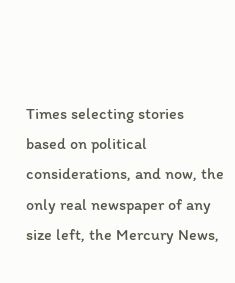Times selecting stories based on political considerations, and now, the only real newspaper of any size left, the Mercury News,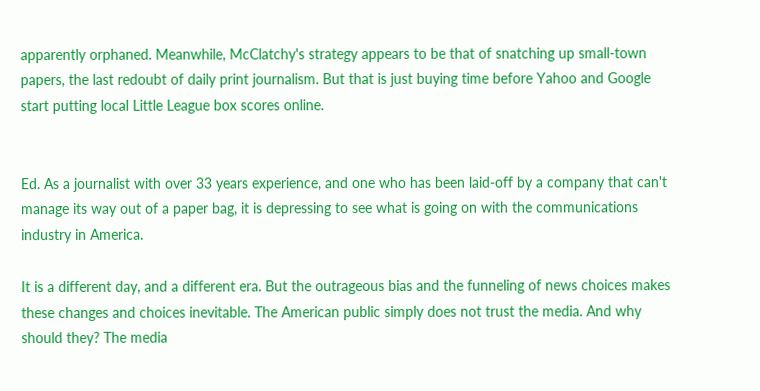apparently orphaned. Meanwhile, McClatchy's strategy appears to be that of snatching up small-town papers, the last redoubt of daily print journalism. But that is just buying time before Yahoo and Google start putting local Little League box scores online.


Ed. As a journalist with over 33 years experience, and one who has been laid-off by a company that can't manage its way out of a paper bag, it is depressing to see what is going on with the communications industry in America.

It is a different day, and a different era. But the outrageous bias and the funneling of news choices makes these changes and choices inevitable. The American public simply does not trust the media. And why should they? The media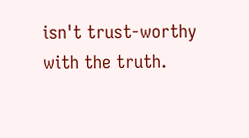isn't trust-worthy with the truth.